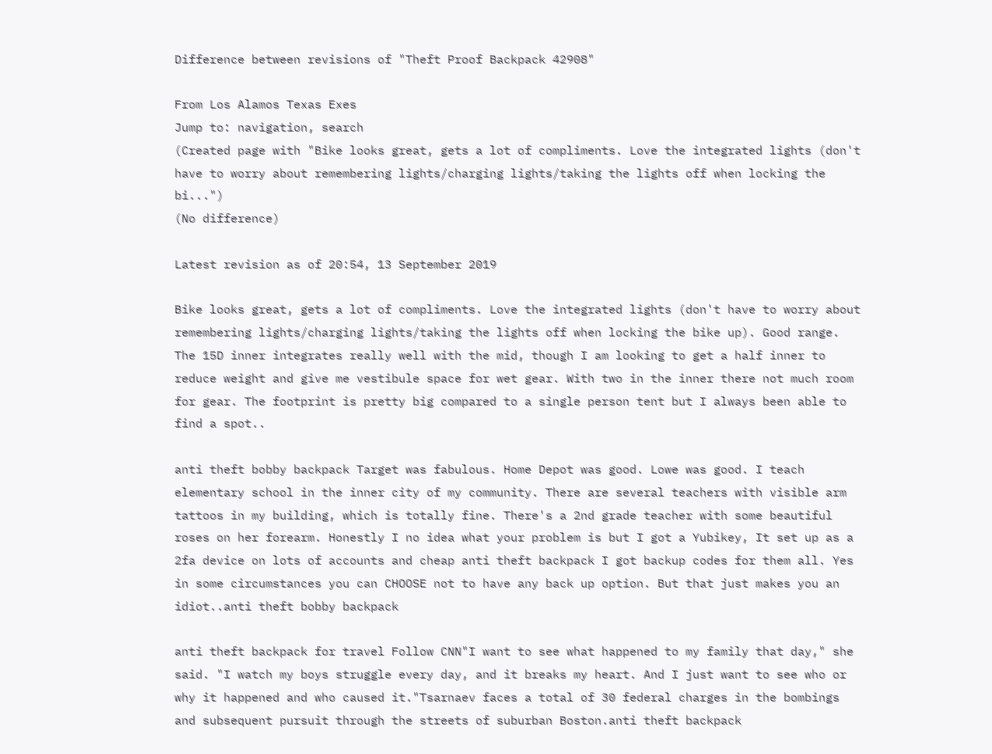Difference between revisions of "Theft Proof Backpack 42908"

From Los Alamos Texas Exes
Jump to: navigation, search
(Created page with "Bike looks great, gets a lot of compliments. Love the integrated lights (don't have to worry about remembering lights/charging lights/taking the lights off when locking the bi...")
(No difference)

Latest revision as of 20:54, 13 September 2019

Bike looks great, gets a lot of compliments. Love the integrated lights (don't have to worry about remembering lights/charging lights/taking the lights off when locking the bike up). Good range. The 15D inner integrates really well with the mid, though I am looking to get a half inner to reduce weight and give me vestibule space for wet gear. With two in the inner there not much room for gear. The footprint is pretty big compared to a single person tent but I always been able to find a spot..

anti theft bobby backpack Target was fabulous. Home Depot was good. Lowe was good. I teach elementary school in the inner city of my community. There are several teachers with visible arm tattoos in my building, which is totally fine. There's a 2nd grade teacher with some beautiful roses on her forearm. Honestly I no idea what your problem is but I got a Yubikey, It set up as a 2fa device on lots of accounts and cheap anti theft backpack I got backup codes for them all. Yes in some circumstances you can CHOOSE not to have any back up option. But that just makes you an idiot..anti theft bobby backpack

anti theft backpack for travel Follow CNN"I want to see what happened to my family that day," she said. "I watch my boys struggle every day, and it breaks my heart. And I just want to see who or why it happened and who caused it."Tsarnaev faces a total of 30 federal charges in the bombings and subsequent pursuit through the streets of suburban Boston.anti theft backpack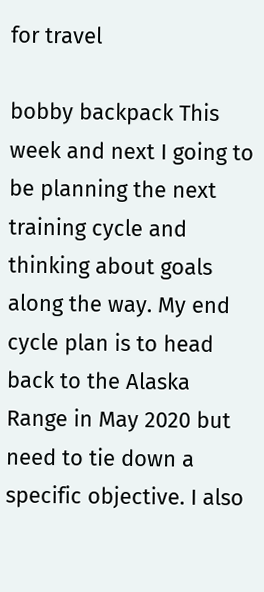for travel

bobby backpack This week and next I going to be planning the next training cycle and thinking about goals along the way. My end cycle plan is to head back to the Alaska Range in May 2020 but need to tie down a specific objective. I also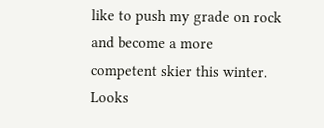like to push my grade on rock and become a more competent skier this winter. Looks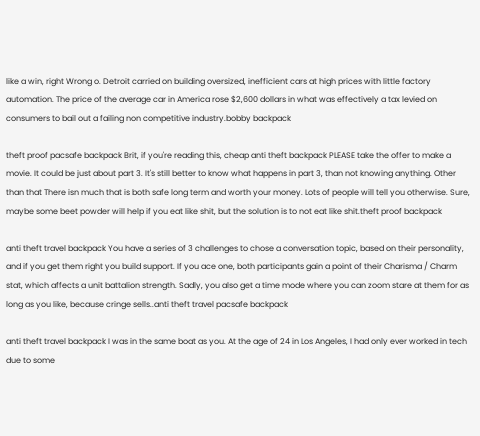like a win, right Wrong o. Detroit carried on building oversized, inefficient cars at high prices with little factory automation. The price of the average car in America rose $2,600 dollars in what was effectively a tax levied on consumers to bail out a failing non competitive industry.bobby backpack

theft proof pacsafe backpack Brit, if you're reading this, cheap anti theft backpack PLEASE take the offer to make a movie. It could be just about part 3. It's still better to know what happens in part 3, than not knowing anything. Other than that There isn much that is both safe long term and worth your money. Lots of people will tell you otherwise. Sure, maybe some beet powder will help if you eat like shit, but the solution is to not eat like shit.theft proof backpack

anti theft travel backpack You have a series of 3 challenges to chose a conversation topic, based on their personality, and if you get them right you build support. If you ace one, both participants gain a point of their Charisma / Charm stat, which affects a unit battalion strength. Sadly, you also get a time mode where you can zoom stare at them for as long as you like, because cringe sells..anti theft travel pacsafe backpack

anti theft travel backpack I was in the same boat as you. At the age of 24 in Los Angeles, I had only ever worked in tech due to some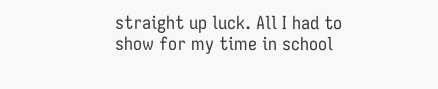straight up luck. All I had to show for my time in school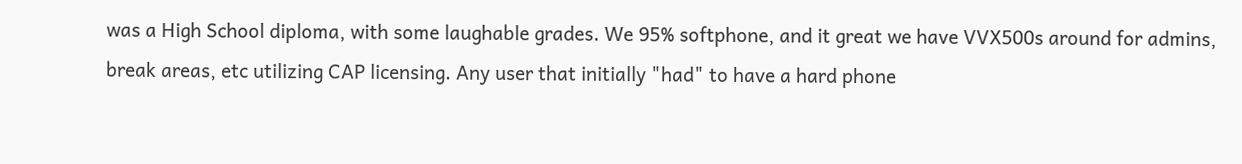was a High School diploma, with some laughable grades. We 95% softphone, and it great we have VVX500s around for admins, break areas, etc utilizing CAP licensing. Any user that initially "had" to have a hard phone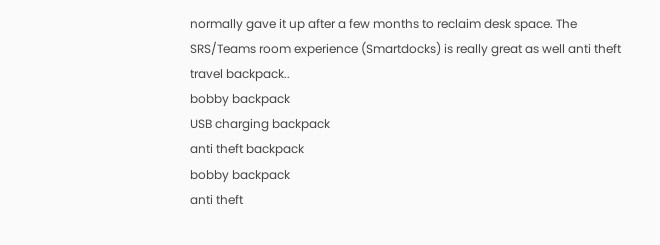normally gave it up after a few months to reclaim desk space. The SRS/Teams room experience (Smartdocks) is really great as well anti theft travel backpack..
bobby backpack
USB charging backpack
anti theft backpack
bobby backpack
anti theft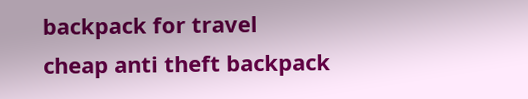backpack for travel
cheap anti theft backpack